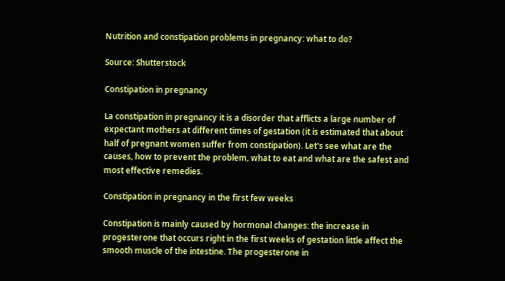Nutrition and constipation problems in pregnancy: what to do?

Source: Shutterstock

Constipation in pregnancy

La constipation in pregnancy it is a disorder that afflicts a large number of expectant mothers at different times of gestation (it is estimated that about half of pregnant women suffer from constipation). Let's see what are the causes, how to prevent the problem, what to eat and what are the safest and most effective remedies.

Constipation in pregnancy in the first few weeks

Constipation is mainly caused by hormonal changes: the increase in progesterone that occurs right in the first weeks of gestation little affect the smooth muscle of the intestine. The progesterone in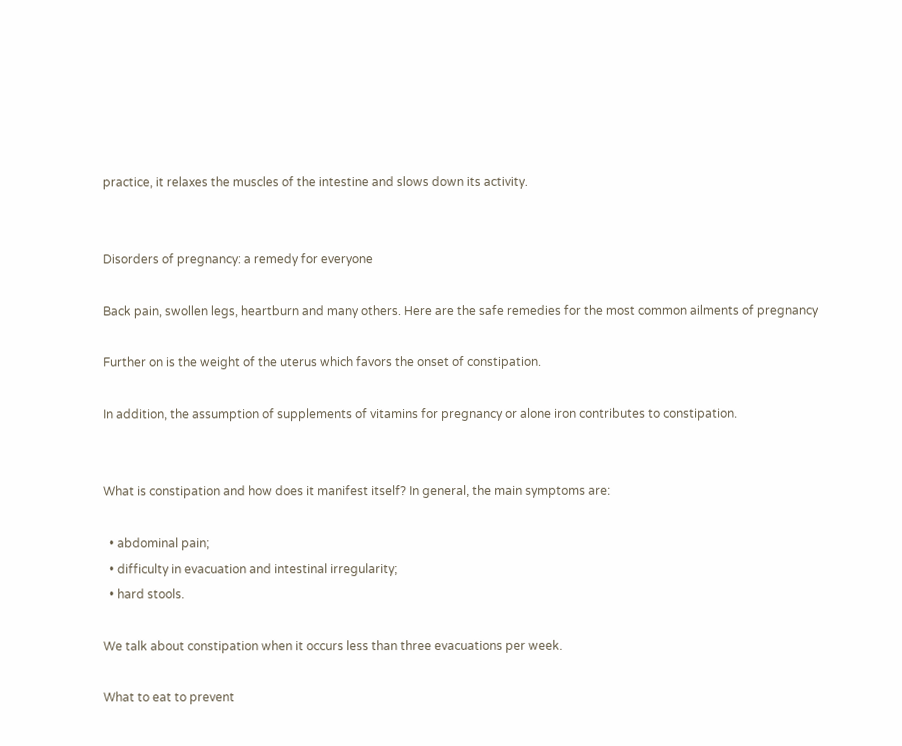practice, it relaxes the muscles of the intestine and slows down its activity.


Disorders of pregnancy: a remedy for everyone

Back pain, swollen legs, heartburn and many others. Here are the safe remedies for the most common ailments of pregnancy

Further on is the weight of the uterus which favors the onset of constipation.

In addition, the assumption of supplements of vitamins for pregnancy or alone iron contributes to constipation.


What is constipation and how does it manifest itself? In general, the main symptoms are:

  • abdominal pain;
  • difficulty in evacuation and intestinal irregularity;
  • hard stools.

We talk about constipation when it occurs less than three evacuations per week.

What to eat to prevent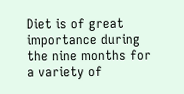Diet is of great importance during the nine months for a variety of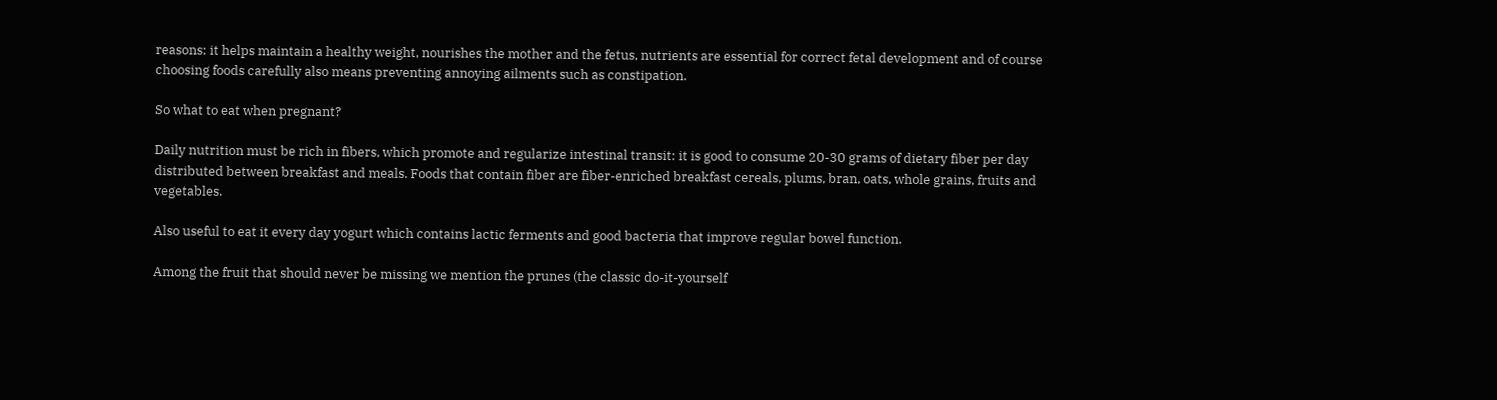reasons: it helps maintain a healthy weight, nourishes the mother and the fetus, nutrients are essential for correct fetal development and of course choosing foods carefully also means preventing annoying ailments such as constipation.

So what to eat when pregnant?

Daily nutrition must be rich in fibers, which promote and regularize intestinal transit: it is good to consume 20-30 grams of dietary fiber per day distributed between breakfast and meals. Foods that contain fiber are fiber-enriched breakfast cereals, plums, bran, oats, whole grains, fruits and vegetables.

Also useful to eat it every day yogurt which contains lactic ferments and good bacteria that improve regular bowel function.

Among the fruit that should never be missing we mention the prunes (the classic do-it-yourself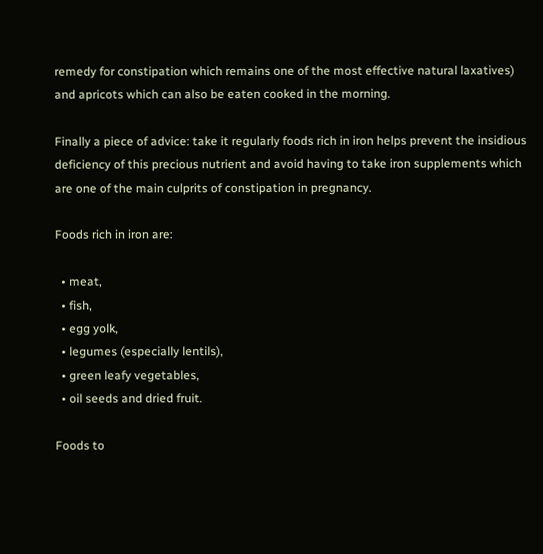remedy for constipation which remains one of the most effective natural laxatives) and apricots which can also be eaten cooked in the morning.

Finally a piece of advice: take it regularly foods rich in iron helps prevent the insidious deficiency of this precious nutrient and avoid having to take iron supplements which are one of the main culprits of constipation in pregnancy.

Foods rich in iron are:

  • meat,
  • fish,
  • egg yolk,
  • legumes (especially lentils),
  • green leafy vegetables,
  • oil seeds and dried fruit.

Foods to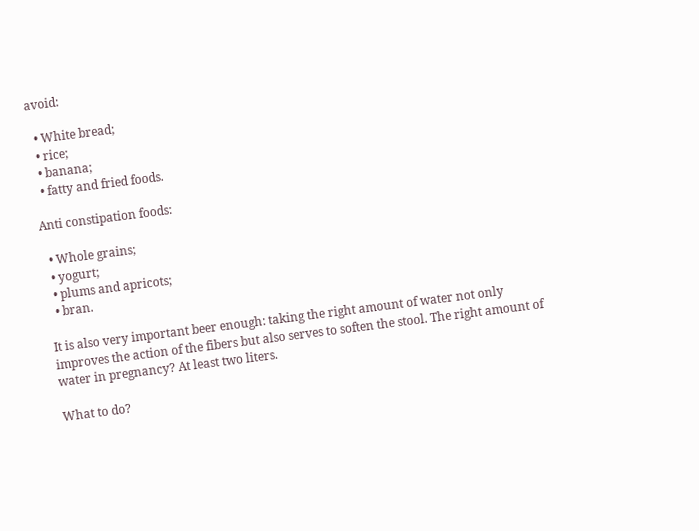avoid:

  • White bread;
  • rice;
  • banana;
  • fatty and fried foods.

Anti constipation foods:

  • Whole grains;
  • yogurt;
  • plums and apricots;
  • bran.

It is also very important beer enough: taking the right amount of water not only improves the action of the fibers but also serves to soften the stool. The right amount of water in pregnancy? At least two liters.

What to do?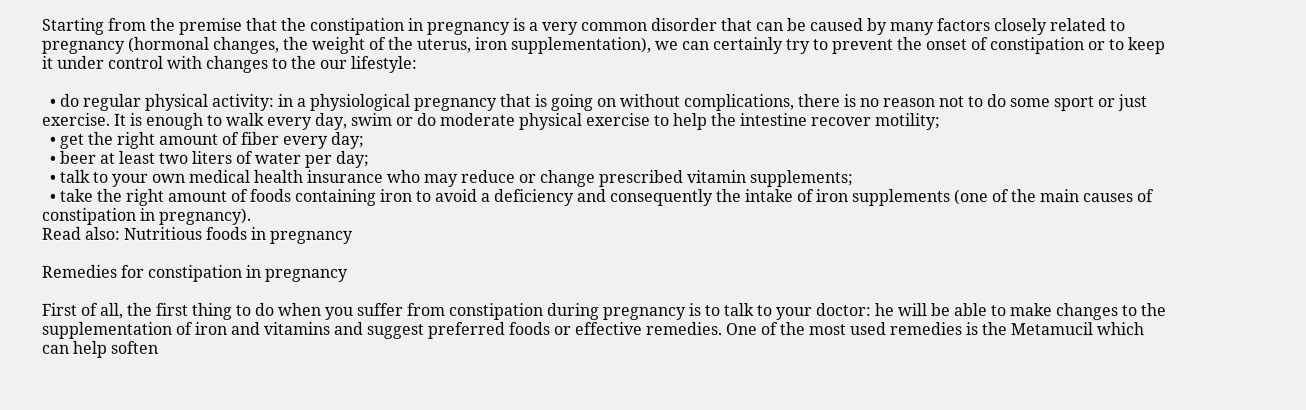Starting from the premise that the constipation in pregnancy is a very common disorder that can be caused by many factors closely related to pregnancy (hormonal changes, the weight of the uterus, iron supplementation), we can certainly try to prevent the onset of constipation or to keep it under control with changes to the our lifestyle:

  • do regular physical activity: in a physiological pregnancy that is going on without complications, there is no reason not to do some sport or just exercise. It is enough to walk every day, swim or do moderate physical exercise to help the intestine recover motility;
  • get the right amount of fiber every day;
  • beer at least two liters of water per day;
  • talk to your own medical health insurance who may reduce or change prescribed vitamin supplements;
  • take the right amount of foods containing iron to avoid a deficiency and consequently the intake of iron supplements (one of the main causes of constipation in pregnancy).
Read also: Nutritious foods in pregnancy

Remedies for constipation in pregnancy

First of all, the first thing to do when you suffer from constipation during pregnancy is to talk to your doctor: he will be able to make changes to the supplementation of iron and vitamins and suggest preferred foods or effective remedies. One of the most used remedies is the Metamucil which can help soften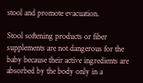stool and promote evacuation.

Stool softening products or fiber supplements are not dangerous for the baby because their active ingredients are absorbed by the body only in a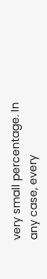very small percentage. In any case, every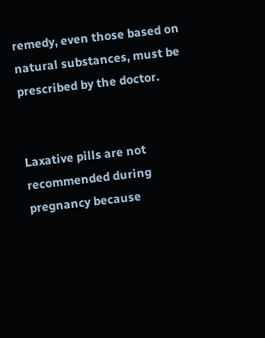remedy, even those based on natural substances, must be prescribed by the doctor.


Laxative pills are not recommended during pregnancy because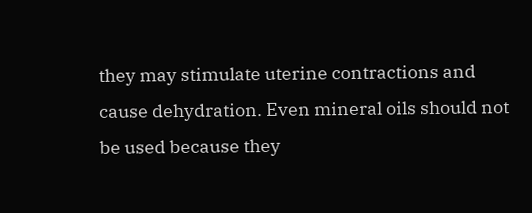they may stimulate uterine contractions and cause dehydration. Even mineral oils should not be used because they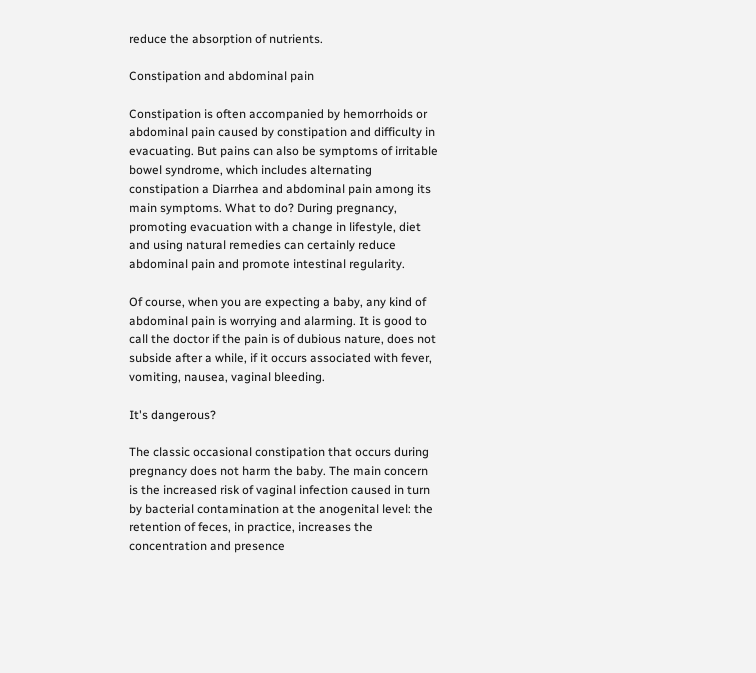reduce the absorption of nutrients.

Constipation and abdominal pain

Constipation is often accompanied by hemorrhoids or abdominal pain caused by constipation and difficulty in evacuating. But pains can also be symptoms of irritable bowel syndrome, which includes alternating constipation a Diarrhea and abdominal pain among its main symptoms. What to do? During pregnancy, promoting evacuation with a change in lifestyle, diet and using natural remedies can certainly reduce abdominal pain and promote intestinal regularity.

Of course, when you are expecting a baby, any kind of abdominal pain is worrying and alarming. It is good to call the doctor if the pain is of dubious nature, does not subside after a while, if it occurs associated with fever, vomiting, nausea, vaginal bleeding.

It's dangerous?

The classic occasional constipation that occurs during pregnancy does not harm the baby. The main concern is the increased risk of vaginal infection caused in turn by bacterial contamination at the anogenital level: the retention of feces, in practice, increases the concentration and presence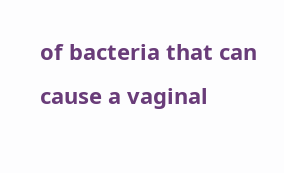of bacteria that can cause a vaginal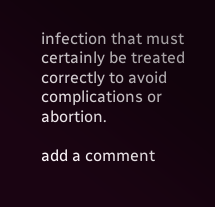infection that must certainly be treated correctly to avoid complications or abortion.

add a comment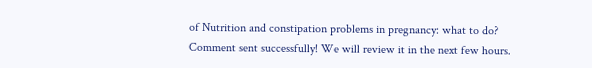of Nutrition and constipation problems in pregnancy: what to do?
Comment sent successfully! We will review it in the next few hours.